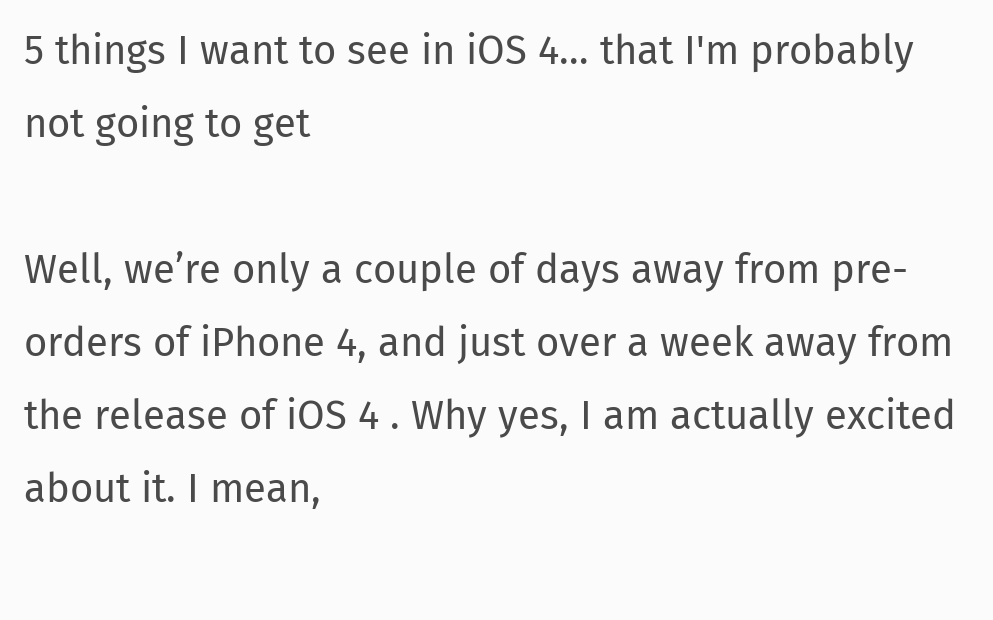5 things I want to see in iOS 4… that I'm probably not going to get

Well, we’re only a couple of days away from pre-orders of iPhone 4, and just over a week away from the release of iOS 4 . Why yes, I am actually excited about it. I mean,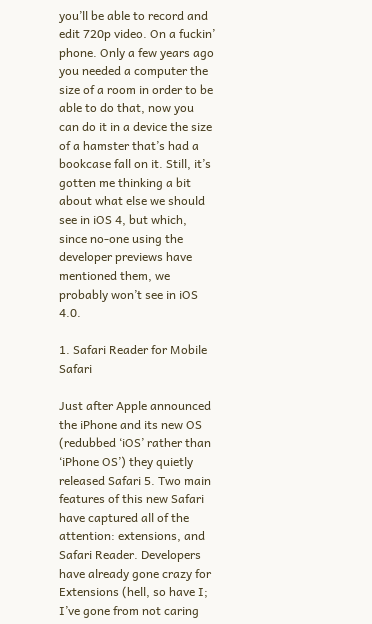you’ll be able to record and edit 720p video. On a fuckin’ phone. Only a few years ago you needed a computer the size of a room in order to be able to do that, now you can do it in a device the size of a hamster that’s had a bookcase fall on it. Still, it’s gotten me thinking a bit about what else we should see in iOS 4, but which, since no-one using the developer previews have mentioned them, we probably won’t see in iOS 4.0.

1. Safari Reader for Mobile Safari

Just after Apple announced the iPhone and its new OS (redubbed ‘iOS’ rather than ‘iPhone OS’) they quietly released Safari 5. Two main features of this new Safari have captured all of the attention: extensions, and Safari Reader. Developers have already gone crazy for Extensions (hell, so have I; I’ve gone from not caring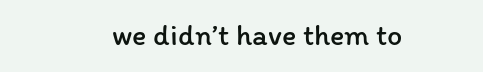we didn’t have them to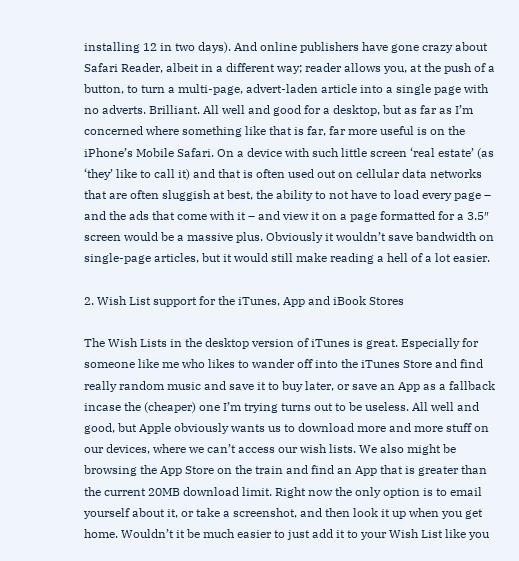installing 12 in two days). And online publishers have gone crazy about Safari Reader, albeit in a different way; reader allows you, at the push of a button, to turn a multi-page, advert-laden article into a single page with no adverts. Brilliant. All well and good for a desktop, but as far as I’m concerned where something like that is far, far more useful is on the iPhone’s Mobile Safari. On a device with such little screen ‘real estate’ (as ‘they’ like to call it) and that is often used out on cellular data networks that are often sluggish at best, the ability to not have to load every page – and the ads that come with it – and view it on a page formatted for a 3.5″ screen would be a massive plus. Obviously it wouldn’t save bandwidth on single-page articles, but it would still make reading a hell of a lot easier.

2. Wish List support for the iTunes, App and iBook Stores

The Wish Lists in the desktop version of iTunes is great. Especially for someone like me who likes to wander off into the iTunes Store and find really random music and save it to buy later, or save an App as a fallback incase the (cheaper) one I’m trying turns out to be useless. All well and good, but Apple obviously wants us to download more and more stuff on our devices, where we can’t access our wish lists. We also might be browsing the App Store on the train and find an App that is greater than the current 20MB download limit. Right now the only option is to email yourself about it, or take a screenshot, and then look it up when you get home. Wouldn’t it be much easier to just add it to your Wish List like you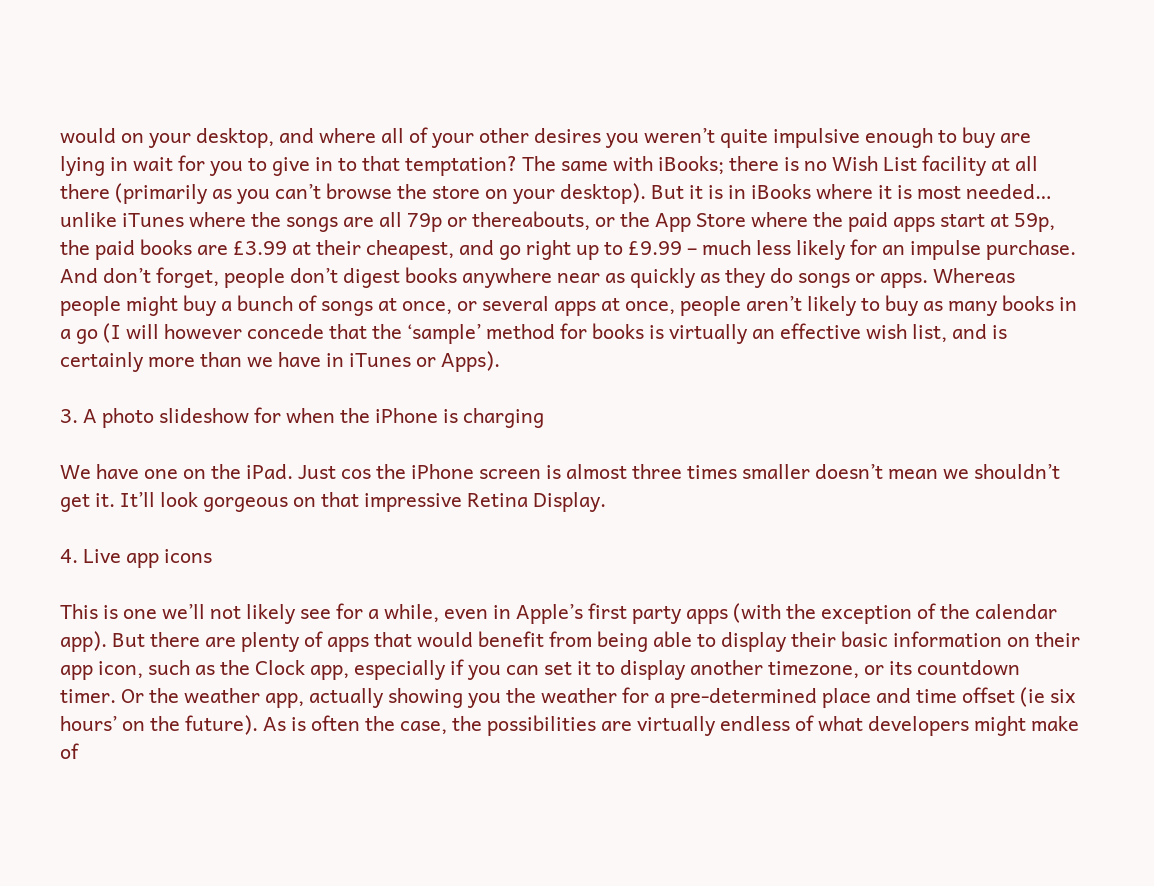would on your desktop, and where all of your other desires you weren’t quite impulsive enough to buy are lying in wait for you to give in to that temptation? The same with iBooks; there is no Wish List facility at all there (primarily as you can’t browse the store on your desktop). But it is in iBooks where it is most needed… unlike iTunes where the songs are all 79p or thereabouts, or the App Store where the paid apps start at 59p, the paid books are £3.99 at their cheapest, and go right up to £9.99 – much less likely for an impulse purchase. And don’t forget, people don’t digest books anywhere near as quickly as they do songs or apps. Whereas people might buy a bunch of songs at once, or several apps at once, people aren’t likely to buy as many books in a go (I will however concede that the ‘sample’ method for books is virtually an effective wish list, and is certainly more than we have in iTunes or Apps).

3. A photo slideshow for when the iPhone is charging

We have one on the iPad. Just cos the iPhone screen is almost three times smaller doesn’t mean we shouldn’t get it. It’ll look gorgeous on that impressive Retina Display.

4. Live app icons

This is one we’ll not likely see for a while, even in Apple’s first party apps (with the exception of the calendar app). But there are plenty of apps that would benefit from being able to display their basic information on their app icon, such as the Clock app, especially if you can set it to display another timezone, or its countdown timer. Or the weather app, actually showing you the weather for a pre-determined place and time offset (ie six hours’ on the future). As is often the case, the possibilities are virtually endless of what developers might make of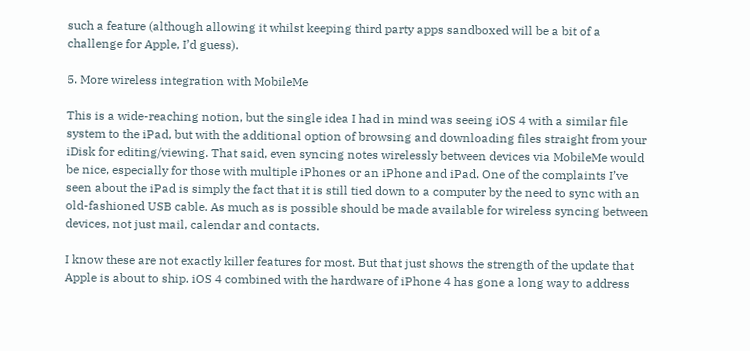such a feature (although allowing it whilst keeping third party apps sandboxed will be a bit of a challenge for Apple, I’d guess).

5. More wireless integration with MobileMe

This is a wide-reaching notion, but the single idea I had in mind was seeing iOS 4 with a similar file system to the iPad, but with the additional option of browsing and downloading files straight from your iDisk for editing/viewing. That said, even syncing notes wirelessly between devices via MobileMe would be nice, especially for those with multiple iPhones or an iPhone and iPad. One of the complaints I’ve seen about the iPad is simply the fact that it is still tied down to a computer by the need to sync with an old-fashioned USB cable. As much as is possible should be made available for wireless syncing between devices, not just mail, calendar and contacts.

I know these are not exactly killer features for most. But that just shows the strength of the update that Apple is about to ship. iOS 4 combined with the hardware of iPhone 4 has gone a long way to address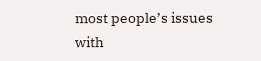most people’s issues with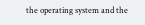the operating system and the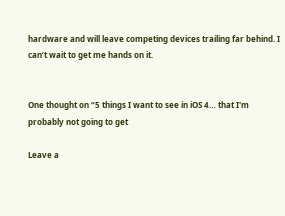hardware and will leave competing devices trailing far behind. I can’t wait to get me hands on it.


One thought on “5 things I want to see in iOS 4… that I'm probably not going to get

Leave a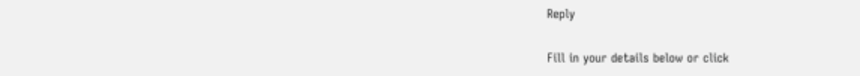Reply

Fill in your details below or click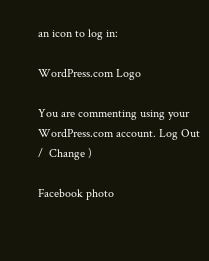an icon to log in:

WordPress.com Logo

You are commenting using your WordPress.com account. Log Out /  Change )

Facebook photo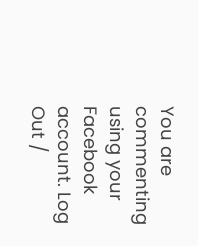You are commenting using your Facebook account. Log Out /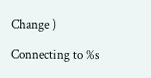Change )

Connecting to %s